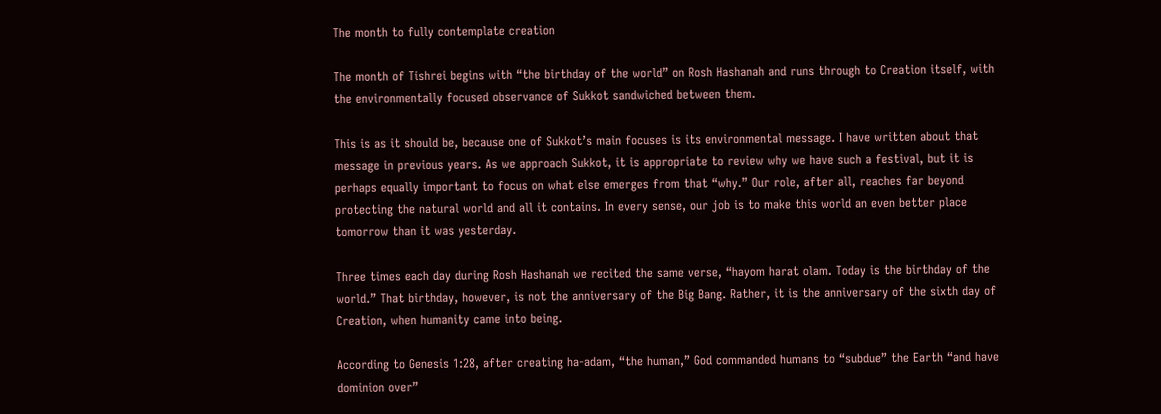The month to fully contemplate creation

The month of Tishrei begins with “the birthday of the world” on Rosh Hashanah and runs through to Creation itself, with the environmentally focused observance of Sukkot sandwiched between them.

This is as it should be, because one of Sukkot’s main focuses is its environmental message. I have written about that message in previous years. As we approach Sukkot, it is appropriate to review why we have such a festival, but it is perhaps equally important to focus on what else emerges from that “why.” Our role, after all, reaches far beyond protecting the natural world and all it contains. In every sense, our job is to make this world an even better place tomorrow than it was yesterday.

Three times each day during Rosh Hashanah we recited the same verse, “hayom harat olam. Today is the birthday of the world.” That birthday, however, is not the anniversary of the Big Bang. Rather, it is the anniversary of the sixth day of Creation, when humanity came into being.

According to Genesis 1:28, after creating ha-adam, “the human,” God commanded humans to “subdue” the Earth “and have dominion over”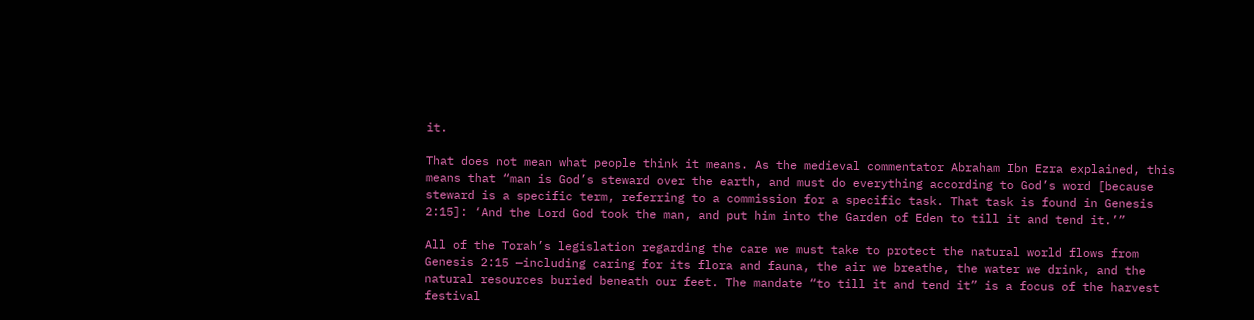it.

That does not mean what people think it means. As the medieval commentator Abraham Ibn Ezra explained, this means that “man is God’s steward over the earth, and must do everything according to God’s word [because steward is a specific term, referring to a commission for a specific task. That task is found in Genesis 2:15]: ‘And the Lord God took the man, and put him into the Garden of Eden to till it and tend it.’”

All of the Torah’s legislation regarding the care we must take to protect the natural world flows from Genesis 2:15 —including caring for its flora and fauna, the air we breathe, the water we drink, and the natural resources buried beneath our feet. The mandate “to till it and tend it” is a focus of the harvest festival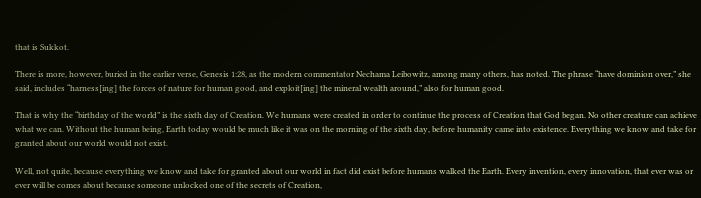that is Sukkot.

There is more, however, buried in the earlier verse, Genesis 1:28, as the modern commentator Nechama Leibowitz, among many others, has noted. The phrase “have dominion over,” she said, includes “harness[ing] the forces of nature for human good, and exploit[ing] the mineral wealth around,” also for human good.

That is why the “birthday of the world” is the sixth day of Creation. We humans were created in order to continue the process of Creation that God began. No other creature can achieve what we can. Without the human being, Earth today would be much like it was on the morning of the sixth day, before humanity came into existence. Everything we know and take for granted about our world would not exist.

Well, not quite, because everything we know and take for granted about our world in fact did exist before humans walked the Earth. Every invention, every innovation, that ever was or ever will be comes about because someone unlocked one of the secrets of Creation,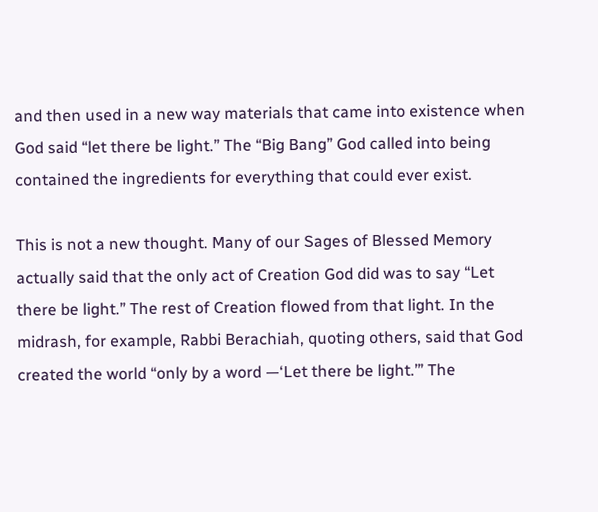and then used in a new way materials that came into existence when God said “let there be light.” The “Big Bang” God called into being contained the ingredients for everything that could ever exist.

This is not a new thought. Many of our Sages of Blessed Memory actually said that the only act of Creation God did was to say “Let there be light.” The rest of Creation flowed from that light. In the midrash, for example, Rabbi Berachiah, quoting others, said that God created the world “only by a word —‘Let there be light.’” The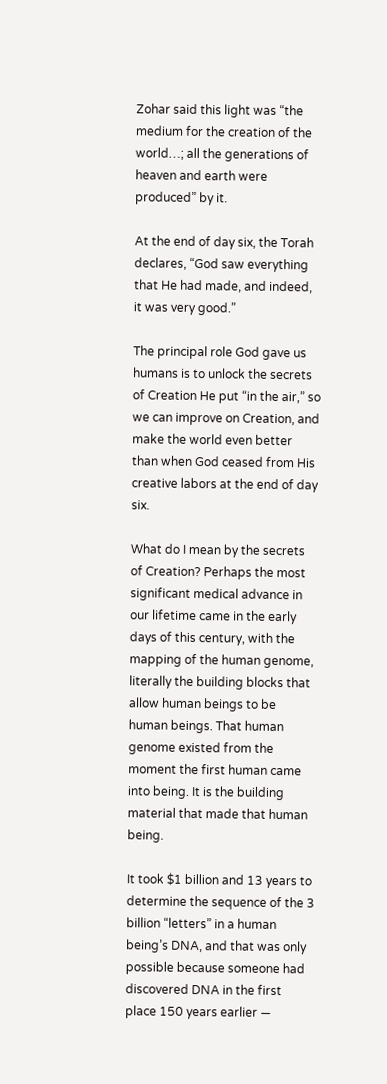Zohar said this light was “the medium for the creation of the world…; all the generations of heaven and earth were produced” by it.

At the end of day six, the Torah declares, “God saw everything that He had made, and indeed, it was very good.”

The principal role God gave us humans is to unlock the secrets of Creation He put “in the air,” so we can improve on Creation, and make the world even better than when God ceased from His creative labors at the end of day six.

What do I mean by the secrets of Creation? Perhaps the most significant medical advance in our lifetime came in the early days of this century, with the mapping of the human genome, literally the building blocks that allow human beings to be human beings. That human genome existed from the moment the first human came into being. It is the building material that made that human being.

It took $1 billion and 13 years to determine the sequence of the 3 billion “letters” in a human being’s DNA, and that was only possible because someone had discovered DNA in the first place 150 years earlier —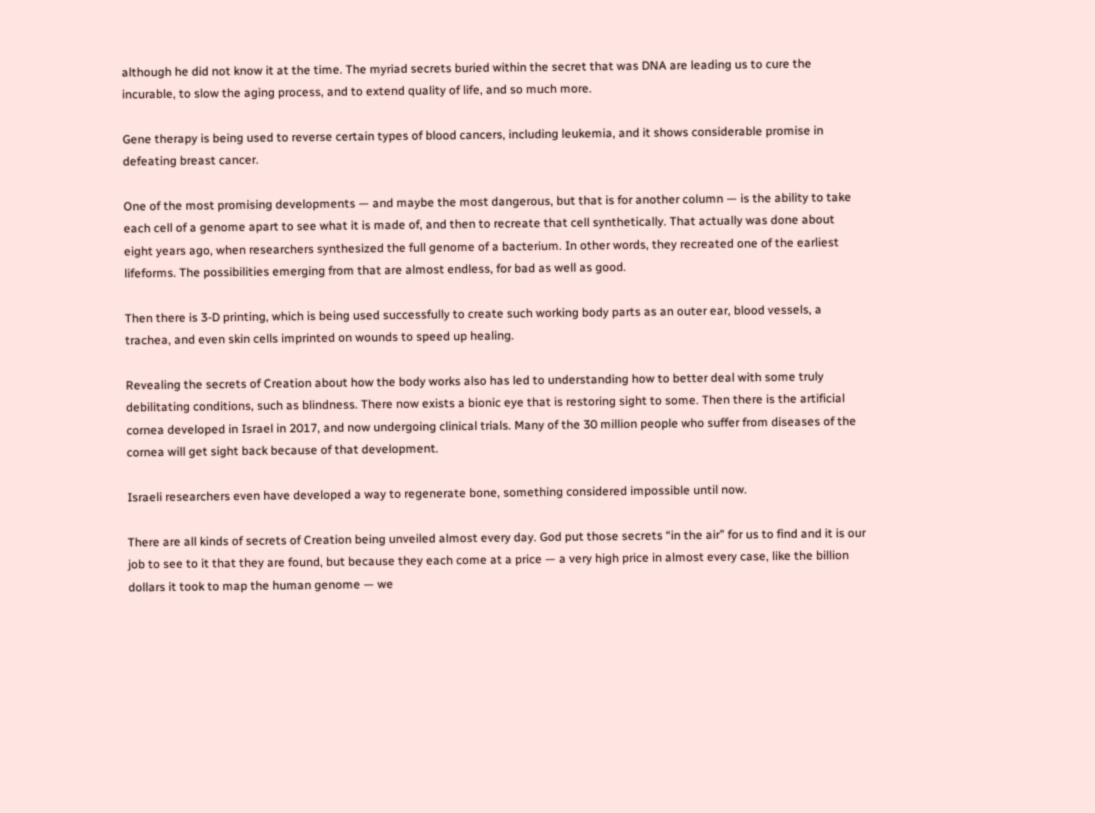although he did not know it at the time. The myriad secrets buried within the secret that was DNA are leading us to cure the incurable, to slow the aging process, and to extend quality of life, and so much more.

Gene therapy is being used to reverse certain types of blood cancers, including leukemia, and it shows considerable promise in defeating breast cancer.

One of the most promising developments — and maybe the most dangerous, but that is for another column — is the ability to take each cell of a genome apart to see what it is made of, and then to recreate that cell synthetically. That actually was done about eight years ago, when researchers synthesized the full genome of a bacterium. In other words, they recreated one of the earliest lifeforms. The possibilities emerging from that are almost endless, for bad as well as good.

Then there is 3-D printing, which is being used successfully to create such working body parts as an outer ear, blood vessels, a trachea, and even skin cells imprinted on wounds to speed up healing.

Revealing the secrets of Creation about how the body works also has led to understanding how to better deal with some truly debilitating conditions, such as blindness. There now exists a bionic eye that is restoring sight to some. Then there is the artificial cornea developed in Israel in 2017, and now undergoing clinical trials. Many of the 30 million people who suffer from diseases of the cornea will get sight back because of that development.

Israeli researchers even have developed a way to regenerate bone, something considered impossible until now.

There are all kinds of secrets of Creation being unveiled almost every day. God put those secrets “in the air” for us to find and it is our job to see to it that they are found, but because they each come at a price — a very high price in almost every case, like the billion dollars it took to map the human genome — we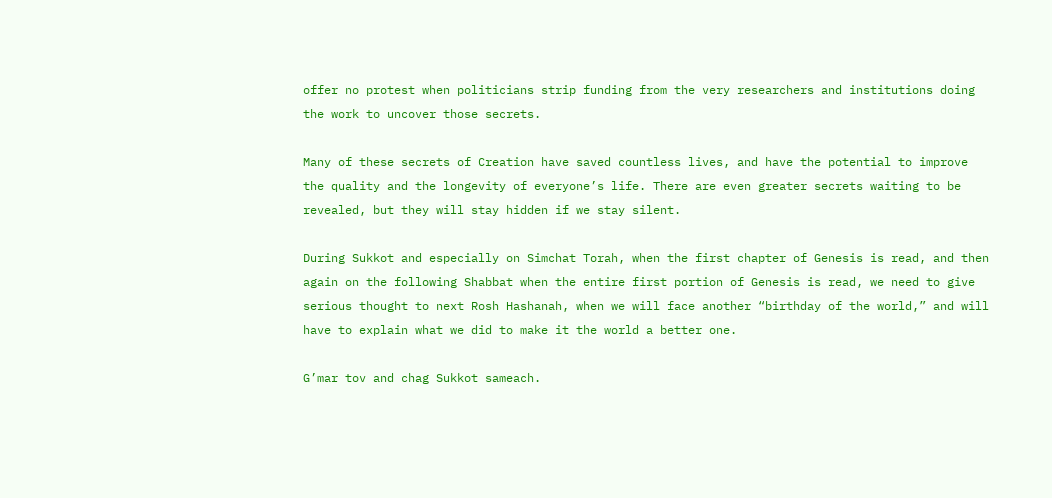offer no protest when politicians strip funding from the very researchers and institutions doing the work to uncover those secrets.

Many of these secrets of Creation have saved countless lives, and have the potential to improve the quality and the longevity of everyone’s life. There are even greater secrets waiting to be revealed, but they will stay hidden if we stay silent.

During Sukkot and especially on Simchat Torah, when the first chapter of Genesis is read, and then again on the following Shabbat when the entire first portion of Genesis is read, we need to give serious thought to next Rosh Hashanah, when we will face another “birthday of the world,” and will have to explain what we did to make it the world a better one.

G’mar tov and chag Sukkot sameach.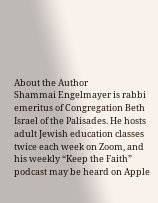About the Author
Shammai Engelmayer is rabbi emeritus of Congregation Beth Israel of the Palisades. He hosts adult Jewish education classes twice each week on Zoom, and his weekly “Keep the Faith” podcast may be heard on Apple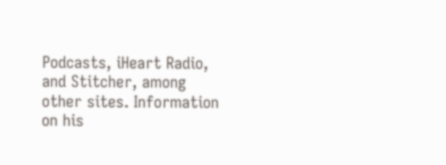Podcasts, iHeart Radio, and Stitcher, among other sites. Information on his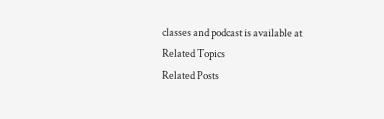classes and podcast is available at
Related Topics
Related Posts